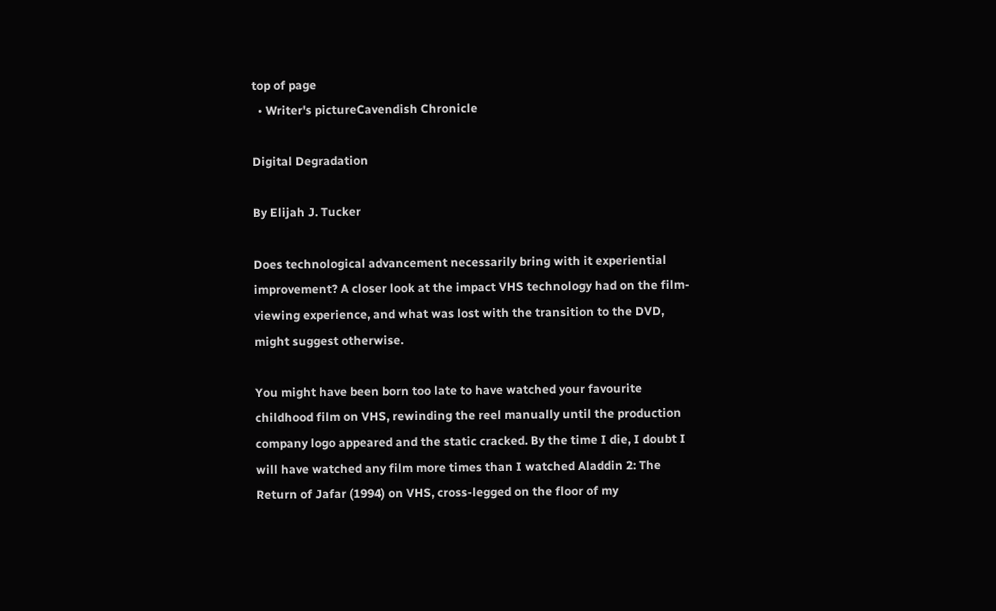top of page
  • Writer's pictureCavendish Chronicle

Digital Degradation

By Elijah J. Tucker

Does technological advancement necessarily bring with it experiential improvement? A closer look at the impact VHS technology had on the film-viewing experience, and what was lost with the transition to the DVD, might suggest otherwise.

You might have been born too late to have watched your favourite childhood film on VHS, rewinding the reel manually until the production company logo appeared and the static cracked. By the time I die, I doubt I will have watched any film more times than I watched Aladdin 2: The Return of Jafar (1994) on VHS, cross-legged on the floor of my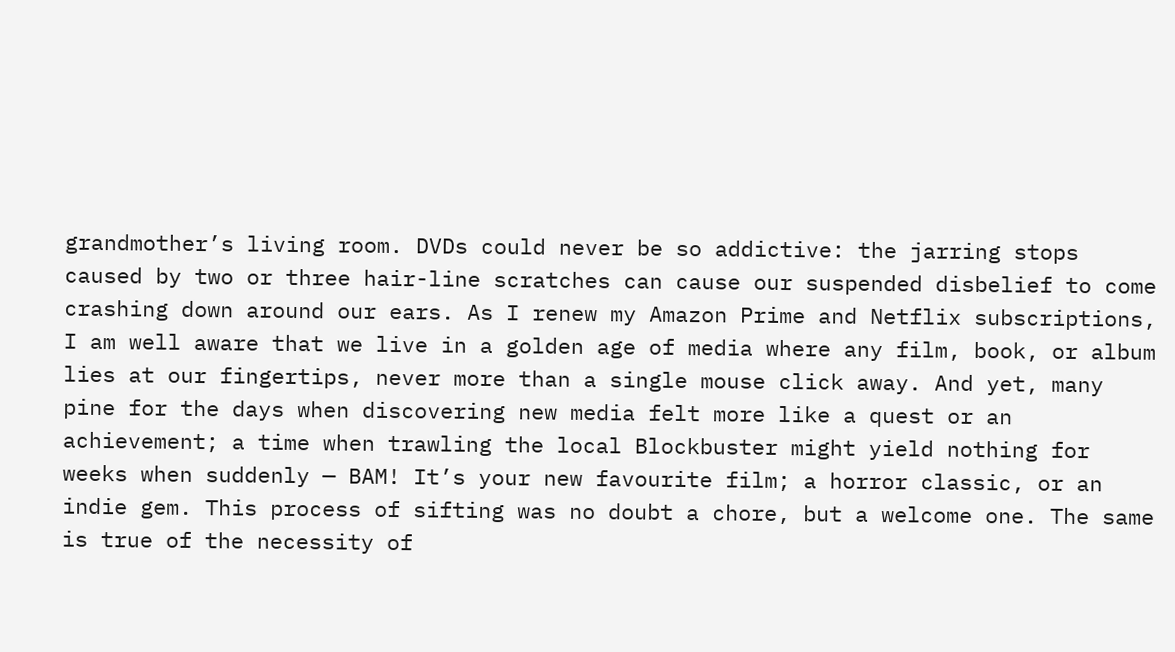grandmother’s living room. DVDs could never be so addictive: the jarring stops caused by two or three hair-line scratches can cause our suspended disbelief to come crashing down around our ears. As I renew my Amazon Prime and Netflix subscriptions, I am well aware that we live in a golden age of media where any film, book, or album lies at our fingertips, never more than a single mouse click away. And yet, many pine for the days when discovering new media felt more like a quest or an achievement; a time when trawling the local Blockbuster might yield nothing for weeks when suddenly — BAM! It’s your new favourite film; a horror classic, or an indie gem. This process of sifting was no doubt a chore, but a welcome one. The same is true of the necessity of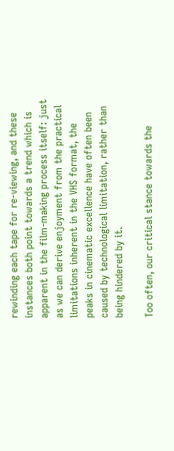rewinding each tape for re-viewing, and these instances both point towards a trend which is apparent in the film-making process itself: just as we can derive enjoyment from the practical limitations inherent in the VHS format, the peaks in cinematic excellence have often been caused by technological limitation, rather than being hindered by it.

Too often, our critical stance towards the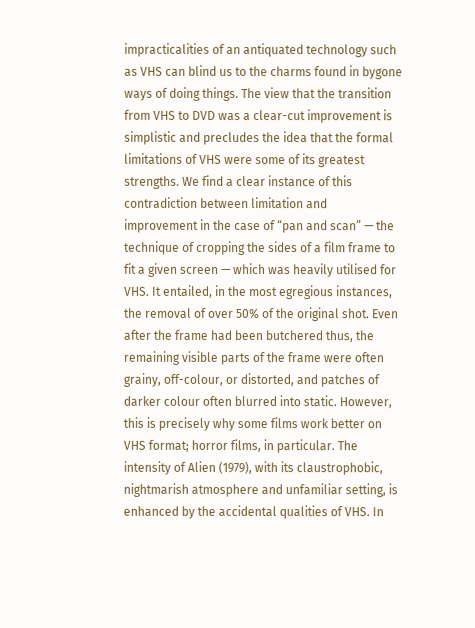impracticalities of an antiquated technology such as VHS can blind us to the charms found in bygone ways of doing things. The view that the transition from VHS to DVD was a clear-cut improvement is simplistic and precludes the idea that the formal limitations of VHS were some of its greatest strengths. We find a clear instance of this contradiction between limitation and improvement in the case of “pan and scan” — the technique of cropping the sides of a film frame to fit a given screen — which was heavily utilised for VHS. It entailed, in the most egregious instances, the removal of over 50% of the original shot. Even after the frame had been butchered thus, the remaining visible parts of the frame were often grainy, off-colour, or distorted, and patches of darker colour often blurred into static. However, this is precisely why some films work better on VHS format; horror films, in particular. The intensity of Alien (1979), with its claustrophobic, nightmarish atmosphere and unfamiliar setting, is enhanced by the accidental qualities of VHS. In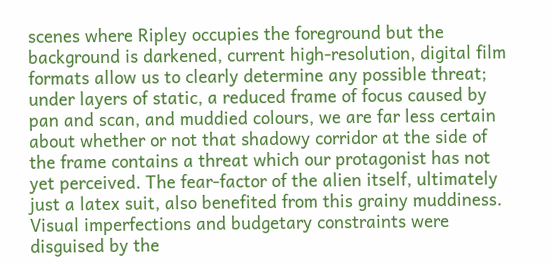scenes where Ripley occupies the foreground but the background is darkened, current high-resolution, digital film formats allow us to clearly determine any possible threat; under layers of static, a reduced frame of focus caused by pan and scan, and muddied colours, we are far less certain about whether or not that shadowy corridor at the side of the frame contains a threat which our protagonist has not yet perceived. The fear-factor of the alien itself, ultimately just a latex suit, also benefited from this grainy muddiness. Visual imperfections and budgetary constraints were disguised by the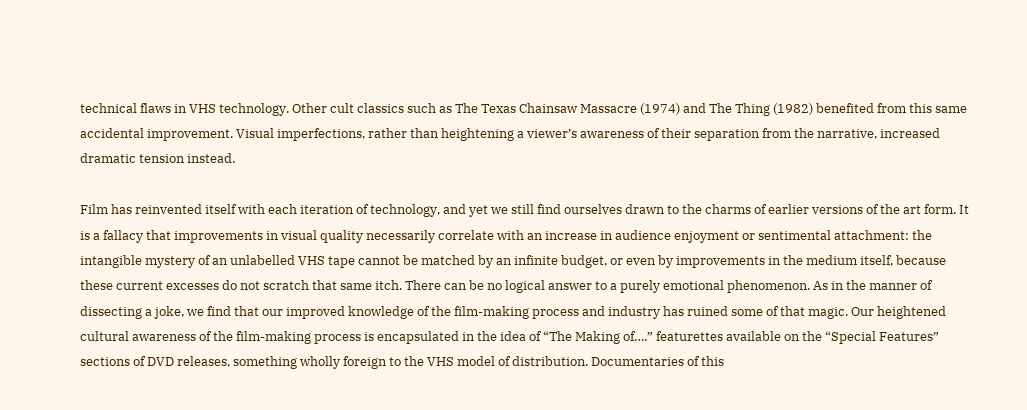technical flaws in VHS technology. Other cult classics such as The Texas Chainsaw Massacre (1974) and The Thing (1982) benefited from this same accidental improvement. Visual imperfections, rather than heightening a viewer’s awareness of their separation from the narrative, increased dramatic tension instead.

Film has reinvented itself with each iteration of technology, and yet we still find ourselves drawn to the charms of earlier versions of the art form. It is a fallacy that improvements in visual quality necessarily correlate with an increase in audience enjoyment or sentimental attachment: the intangible mystery of an unlabelled VHS tape cannot be matched by an infinite budget, or even by improvements in the medium itself, because these current excesses do not scratch that same itch. There can be no logical answer to a purely emotional phenomenon. As in the manner of dissecting a joke, we find that our improved knowledge of the film-making process and industry has ruined some of that magic. Our heightened cultural awareness of the film-making process is encapsulated in the idea of “The Making of….” featurettes available on the “Special Features” sections of DVD releases, something wholly foreign to the VHS model of distribution. Documentaries of this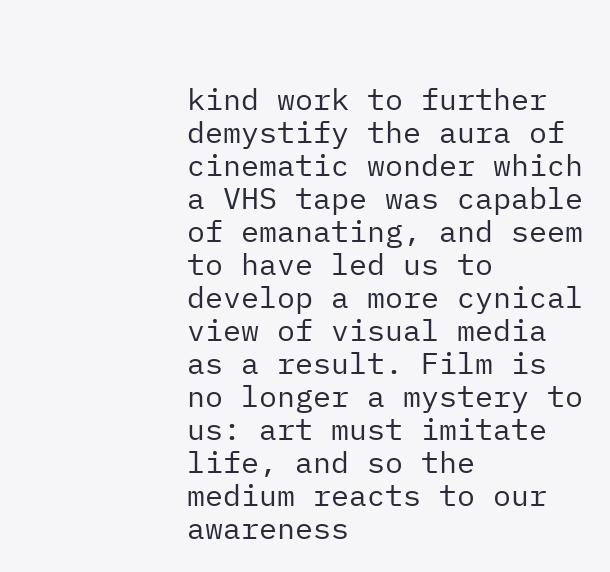kind work to further demystify the aura of cinematic wonder which a VHS tape was capable of emanating, and seem to have led us to develop a more cynical view of visual media as a result. Film is no longer a mystery to us: art must imitate life, and so the medium reacts to our awareness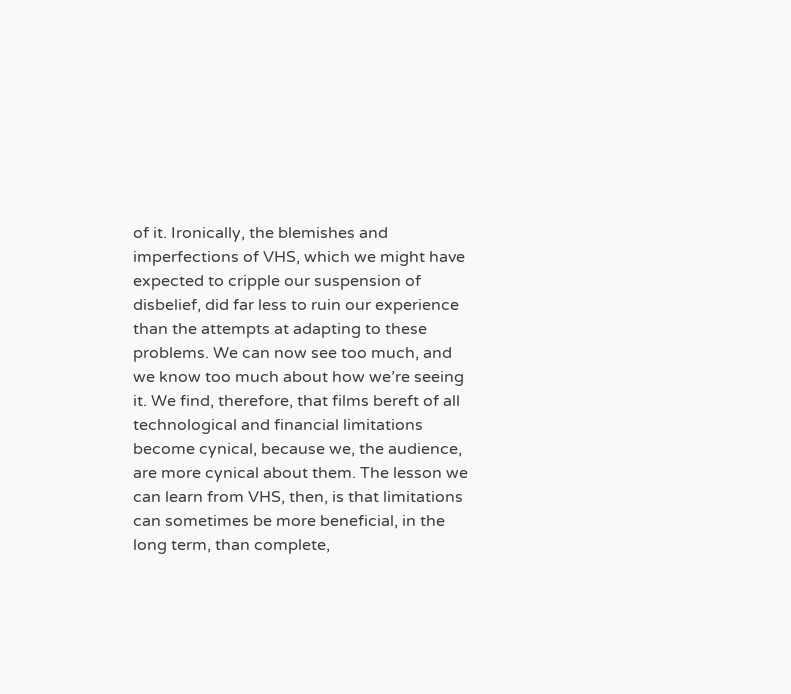of it. Ironically, the blemishes and imperfections of VHS, which we might have expected to cripple our suspension of disbelief, did far less to ruin our experience than the attempts at adapting to these problems. We can now see too much, and we know too much about how we’re seeing it. We find, therefore, that films bereft of all technological and financial limitations become cynical, because we, the audience, are more cynical about them. The lesson we can learn from VHS, then, is that limitations can sometimes be more beneficial, in the long term, than complete,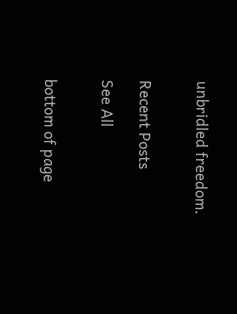unbridled freedom.


Recent Posts

See All


bottom of page